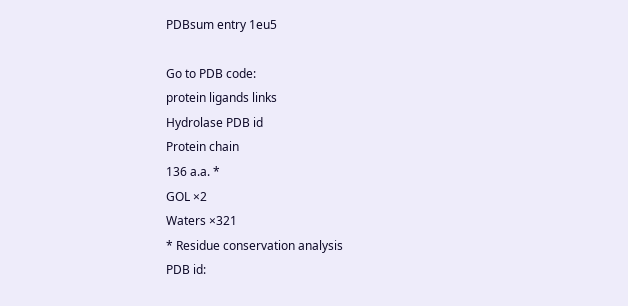PDBsum entry 1eu5

Go to PDB code:
protein ligands links
Hydrolase PDB id
Protein chain
136 a.a. *
GOL ×2
Waters ×321
* Residue conservation analysis
PDB id: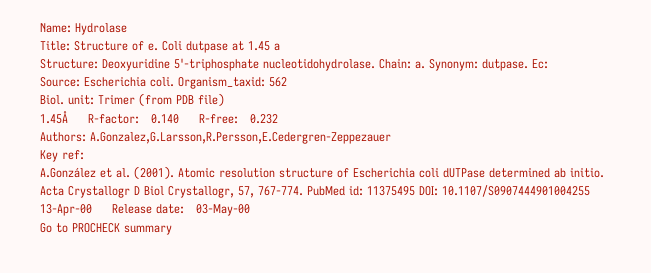Name: Hydrolase
Title: Structure of e. Coli dutpase at 1.45 a
Structure: Deoxyuridine 5'-triphosphate nucleotidohydrolase. Chain: a. Synonym: dutpase. Ec:
Source: Escherichia coli. Organism_taxid: 562
Biol. unit: Trimer (from PDB file)
1.45Å     R-factor:   0.140     R-free:   0.232
Authors: A.Gonzalez,G.Larsson,R.Persson,E.Cedergren-Zeppezauer
Key ref:
A.González et al. (2001). Atomic resolution structure of Escherichia coli dUTPase determined ab initio. Acta Crystallogr D Biol Crystallogr, 57, 767-774. PubMed id: 11375495 DOI: 10.1107/S0907444901004255
13-Apr-00     Release date:   03-May-00
Go to PROCHECK summary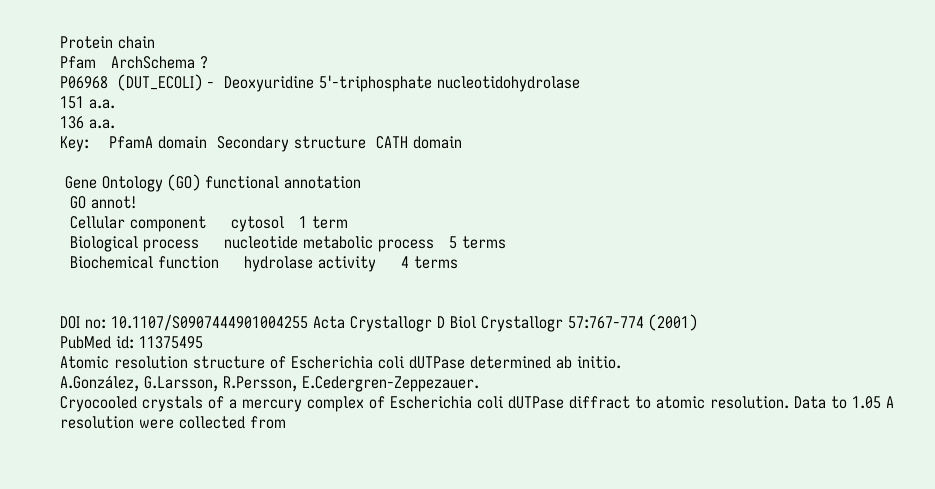Protein chain
Pfam   ArchSchema ?
P06968  (DUT_ECOLI) -  Deoxyuridine 5'-triphosphate nucleotidohydrolase
151 a.a.
136 a.a.
Key:    PfamA domain  Secondary structure  CATH domain

 Gene Ontology (GO) functional annotation
  GO annot!
  Cellular component     cytosol   1 term
  Biological process     nucleotide metabolic process   5 terms
  Biochemical function     hydrolase activity     4 terms


DOI no: 10.1107/S0907444901004255 Acta Crystallogr D Biol Crystallogr 57:767-774 (2001)
PubMed id: 11375495
Atomic resolution structure of Escherichia coli dUTPase determined ab initio.
A.González, G.Larsson, R.Persson, E.Cedergren-Zeppezauer.
Cryocooled crystals of a mercury complex of Escherichia coli dUTPase diffract to atomic resolution. Data to 1.05 A resolution were collected from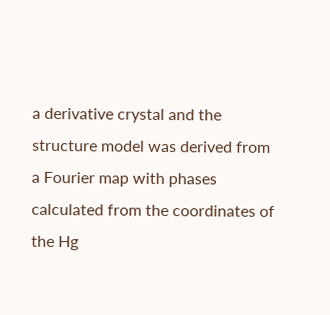a derivative crystal and the structure model was derived from a Fourier map with phases calculated from the coordinates of the Hg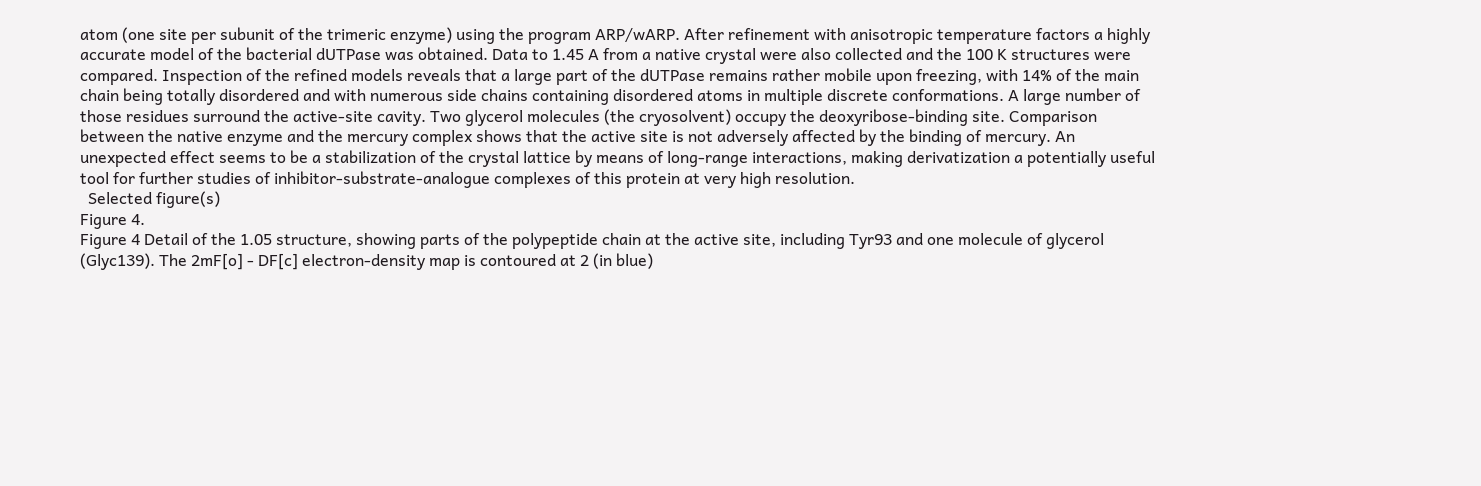atom (one site per subunit of the trimeric enzyme) using the program ARP/wARP. After refinement with anisotropic temperature factors a highly accurate model of the bacterial dUTPase was obtained. Data to 1.45 A from a native crystal were also collected and the 100 K structures were compared. Inspection of the refined models reveals that a large part of the dUTPase remains rather mobile upon freezing, with 14% of the main chain being totally disordered and with numerous side chains containing disordered atoms in multiple discrete conformations. A large number of those residues surround the active-site cavity. Two glycerol molecules (the cryosolvent) occupy the deoxyribose-binding site. Comparison between the native enzyme and the mercury complex shows that the active site is not adversely affected by the binding of mercury. An unexpected effect seems to be a stabilization of the crystal lattice by means of long-range interactions, making derivatization a potentially useful tool for further studies of inhibitor-substrate-analogue complexes of this protein at very high resolution.
  Selected figure(s)
Figure 4.
Figure 4 Detail of the 1.05 structure, showing parts of the polypeptide chain at the active site, including Tyr93 and one molecule of glycerol (Glyc139). The 2mF[o] - DF[c] electron-density map is contoured at 2 (in blue)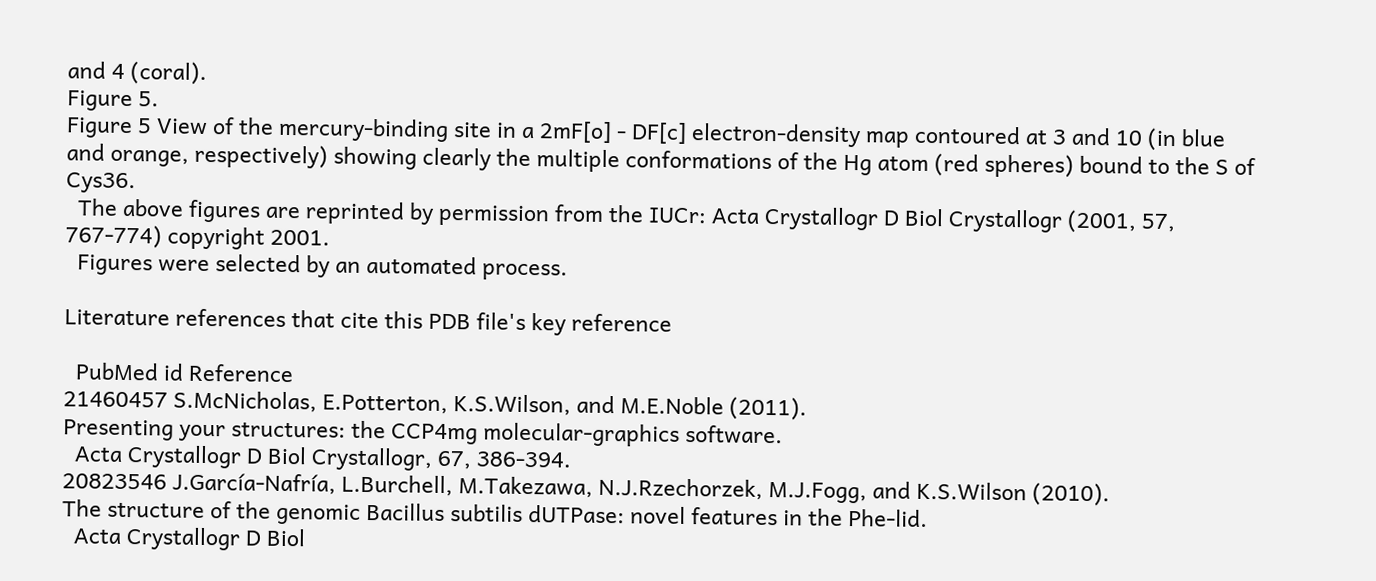and 4 (coral).
Figure 5.
Figure 5 View of the mercury-binding site in a 2mF[o] - DF[c] electron-density map contoured at 3 and 10 (in blue and orange, respectively) showing clearly the multiple conformations of the Hg atom (red spheres) bound to the S of Cys36.
  The above figures are reprinted by permission from the IUCr: Acta Crystallogr D Biol Crystallogr (2001, 57, 767-774) copyright 2001.
  Figures were selected by an automated process.

Literature references that cite this PDB file's key reference

  PubMed id Reference
21460457 S.McNicholas, E.Potterton, K.S.Wilson, and M.E.Noble (2011).
Presenting your structures: the CCP4mg molecular-graphics software.
  Acta Crystallogr D Biol Crystallogr, 67, 386-394.
20823546 J.García-Nafría, L.Burchell, M.Takezawa, N.J.Rzechorzek, M.J.Fogg, and K.S.Wilson (2010).
The structure of the genomic Bacillus subtilis dUTPase: novel features in the Phe-lid.
  Acta Crystallogr D Biol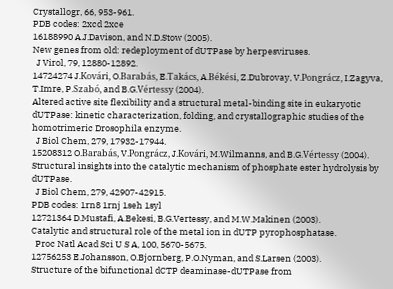Crystallogr, 66, 953-961.
PDB codes: 2xcd 2xce
16188990 A.J.Davison, and N.D.Stow (2005).
New genes from old: redeployment of dUTPase by herpesviruses.
  J Virol, 79, 12880-12892.
14724274 J.Kovári, O.Barabás, E.Takács, A.Békési, Z.Dubrovay, V.Pongrácz, I.Zagyva, T.Imre, P.Szabó, and B.G.Vértessy (2004).
Altered active site flexibility and a structural metal-binding site in eukaryotic dUTPase: kinetic characterization, folding, and crystallographic studies of the homotrimeric Drosophila enzyme.
  J Biol Chem, 279, 17932-17944.
15208312 O.Barabás, V.Pongrácz, J.Kovári, M.Wilmanns, and B.G.Vértessy (2004).
Structural insights into the catalytic mechanism of phosphate ester hydrolysis by dUTPase.
  J Biol Chem, 279, 42907-42915.
PDB codes: 1rn8 1rnj 1seh 1syl
12721364 D.Mustafi, A.Bekesi, B.G.Vertessy, and M.W.Makinen (2003).
Catalytic and structural role of the metal ion in dUTP pyrophosphatase.
  Proc Natl Acad Sci U S A, 100, 5670-5675.
12756253 E.Johansson, O.Bjornberg, P.O.Nyman, and S.Larsen (2003).
Structure of the bifunctional dCTP deaminase-dUTPase from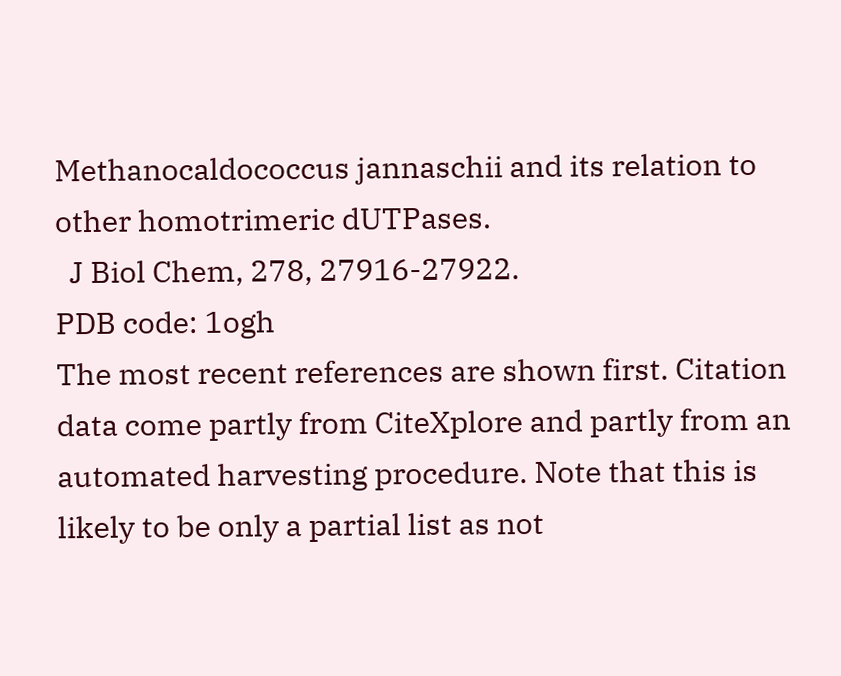Methanocaldococcus jannaschii and its relation to other homotrimeric dUTPases.
  J Biol Chem, 278, 27916-27922.
PDB code: 1ogh
The most recent references are shown first. Citation data come partly from CiteXplore and partly from an automated harvesting procedure. Note that this is likely to be only a partial list as not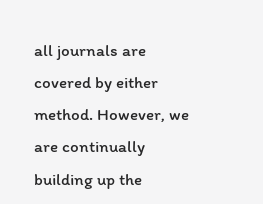all journals are covered by either method. However, we are continually building up the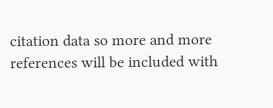citation data so more and more references will be included with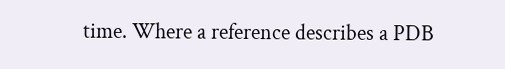time. Where a reference describes a PDB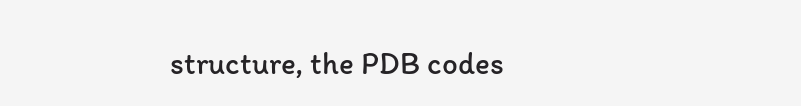structure, the PDB codes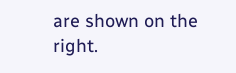are shown on the right.